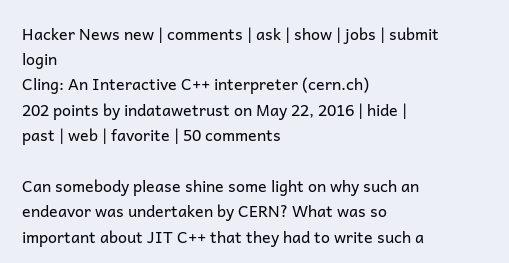Hacker News new | comments | ask | show | jobs | submit login
Cling: An Interactive C++ interpreter (cern.ch)
202 points by indatawetrust on May 22, 2016 | hide | past | web | favorite | 50 comments

Can somebody please shine some light on why such an endeavor was undertaken by CERN? What was so important about JIT C++ that they had to write such a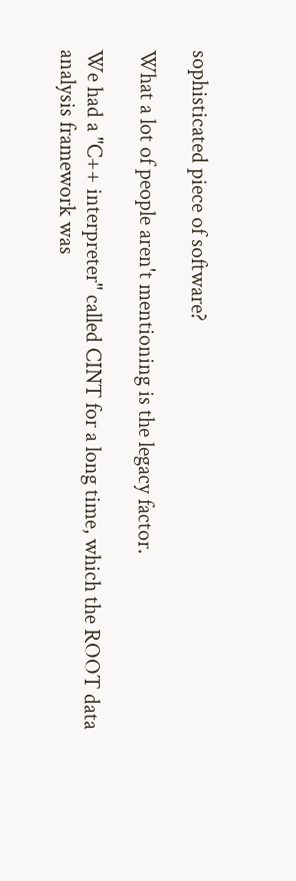sophisticated piece of software?

What a lot of people aren't mentioning is the legacy factor.

We had a "C++ interpreter" called CINT for a long time, which the ROOT data analysis framework was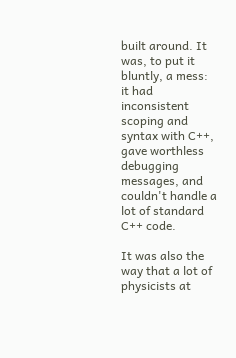built around. It was, to put it bluntly, a mess: it had inconsistent scoping and syntax with C++, gave worthless debugging messages, and couldn't handle a lot of standard C++ code.

It was also the way that a lot of physicists at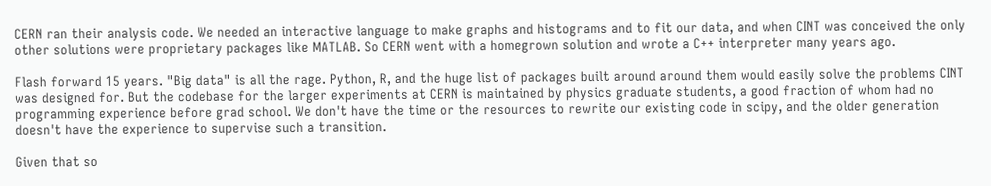CERN ran their analysis code. We needed an interactive language to make graphs and histograms and to fit our data, and when CINT was conceived the only other solutions were proprietary packages like MATLAB. So CERN went with a homegrown solution and wrote a C++ interpreter many years ago.

Flash forward 15 years. "Big data" is all the rage. Python, R, and the huge list of packages built around around them would easily solve the problems CINT was designed for. But the codebase for the larger experiments at CERN is maintained by physics graduate students, a good fraction of whom had no programming experience before grad school. We don't have the time or the resources to rewrite our existing code in scipy, and the older generation doesn't have the experience to supervise such a transition.

Given that so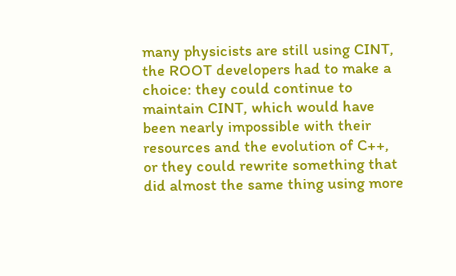many physicists are still using CINT, the ROOT developers had to make a choice: they could continue to maintain CINT, which would have been nearly impossible with their resources and the evolution of C++, or they could rewrite something that did almost the same thing using more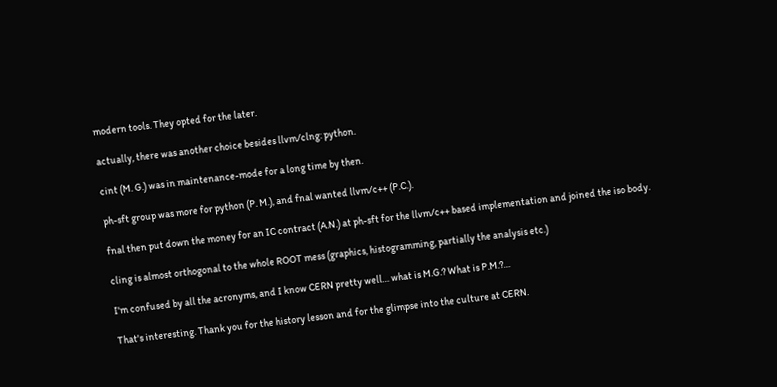modern tools. They opted for the later.

actually, there was another choice besides llvm/clng: python.

cint (M. G.) was in maintenance-mode for a long time by then.

ph-sft group was more for python (P. M.), and fnal wanted llvm/c++ (P.C.).

fnal then put down the money for an IC contract (A.N.) at ph-sft for the llvm/c++ based implementation and joined the iso body.

cling is almost orthogonal to the whole ROOT mess (graphics, histogramming, partially the analysis etc.)

I'm confused by all the acronyms, and I know CERN pretty well… what is M.G.? What is P.M.?…

That's interesting. Thank you for the history lesson and for the glimpse into the culture at CERN.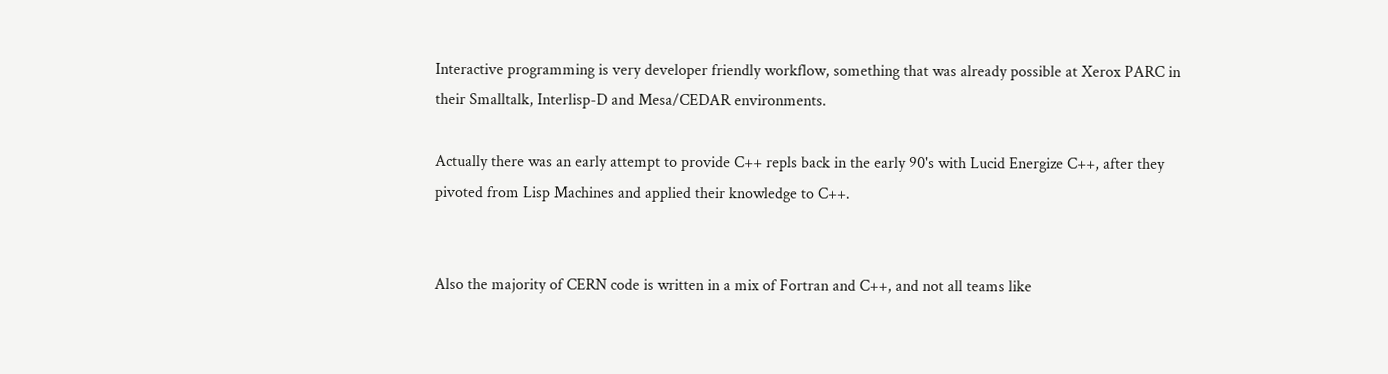Interactive programming is very developer friendly workflow, something that was already possible at Xerox PARC in their Smalltalk, Interlisp-D and Mesa/CEDAR environments.

Actually there was an early attempt to provide C++ repls back in the early 90's with Lucid Energize C++, after they pivoted from Lisp Machines and applied their knowledge to C++.


Also the majority of CERN code is written in a mix of Fortran and C++, and not all teams like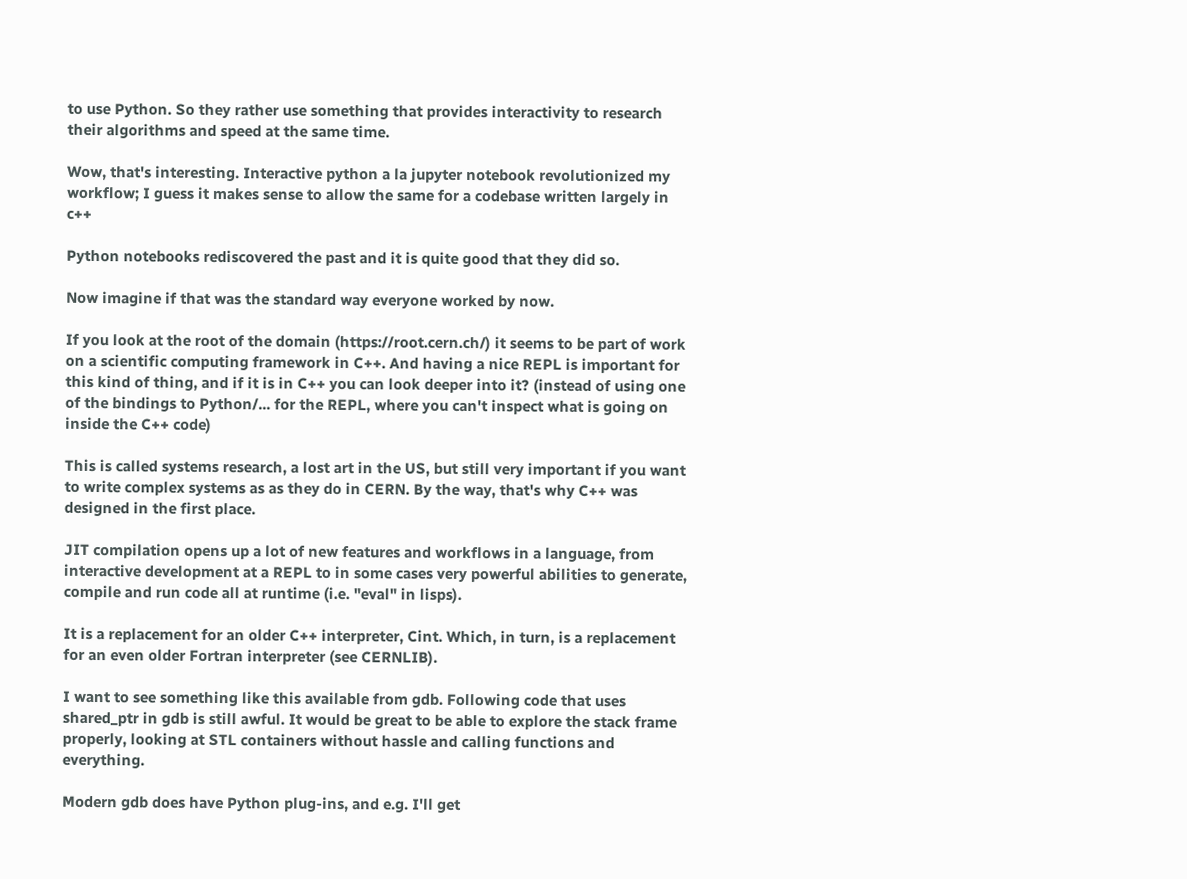to use Python. So they rather use something that provides interactivity to research their algorithms and speed at the same time.

Wow, that's interesting. Interactive python a la jupyter notebook revolutionized my workflow; I guess it makes sense to allow the same for a codebase written largely in c++

Python notebooks rediscovered the past and it is quite good that they did so.

Now imagine if that was the standard way everyone worked by now.

If you look at the root of the domain (https://root.cern.ch/) it seems to be part of work on a scientific computing framework in C++. And having a nice REPL is important for this kind of thing, and if it is in C++ you can look deeper into it? (instead of using one of the bindings to Python/... for the REPL, where you can't inspect what is going on inside the C++ code)

This is called systems research, a lost art in the US, but still very important if you want to write complex systems as as they do in CERN. By the way, that's why C++ was designed in the first place.

JIT compilation opens up a lot of new features and workflows in a language, from interactive development at a REPL to in some cases very powerful abilities to generate, compile and run code all at runtime (i.e. "eval" in lisps).

It is a replacement for an older C++ interpreter, Cint. Which, in turn, is a replacement for an even older Fortran interpreter (see CERNLIB).

I want to see something like this available from gdb. Following code that uses shared_ptr in gdb is still awful. It would be great to be able to explore the stack frame properly, looking at STL containers without hassle and calling functions and everything.

Modern gdb does have Python plug-ins, and e.g. I'll get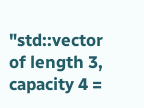"std::vector of length 3, capacity 4 =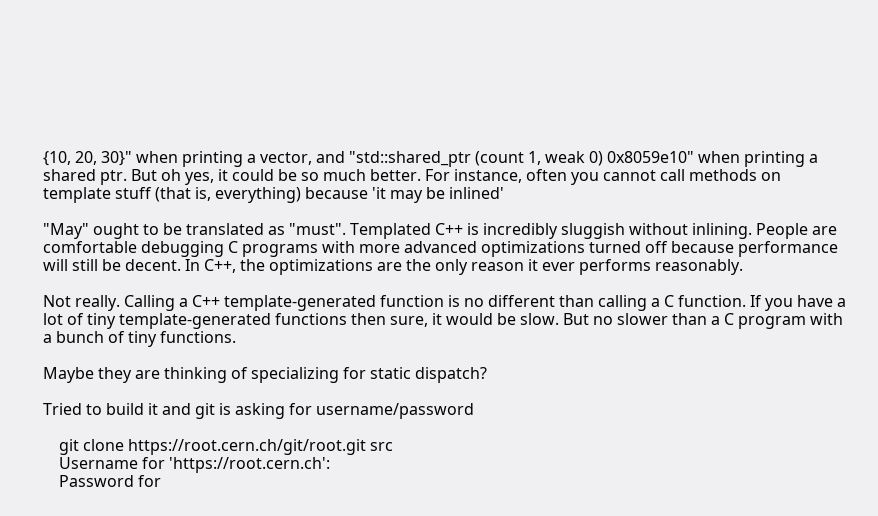{10, 20, 30}" when printing a vector, and "std::shared_ptr (count 1, weak 0) 0x8059e10" when printing a shared ptr. But oh yes, it could be so much better. For instance, often you cannot call methods on template stuff (that is, everything) because 'it may be inlined'

"May" ought to be translated as "must". Templated C++ is incredibly sluggish without inlining. People are comfortable debugging C programs with more advanced optimizations turned off because performance will still be decent. In C++, the optimizations are the only reason it ever performs reasonably.

Not really. Calling a C++ template-generated function is no different than calling a C function. If you have a lot of tiny template-generated functions then sure, it would be slow. But no slower than a C program with a bunch of tiny functions.

Maybe they are thinking of specializing for static dispatch?

Tried to build it and git is asking for username/password

    git clone https://root.cern.ch/git/root.git src
    Username for 'https://root.cern.ch':
    Password for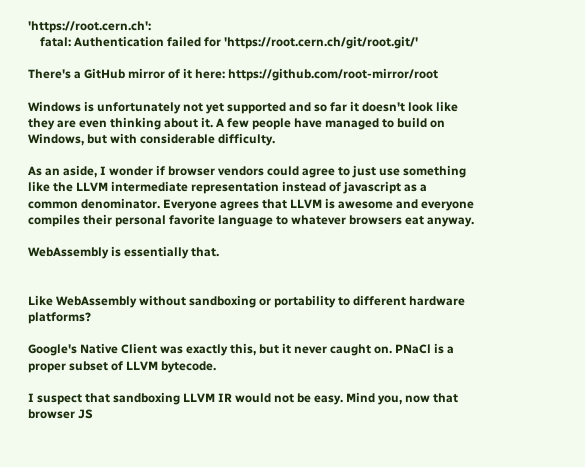'https://root.cern.ch':
    fatal: Authentication failed for 'https://root.cern.ch/git/root.git/'

There's a GitHub mirror of it here: https://github.com/root-mirror/root

Windows is unfortunately not yet supported and so far it doesn't look like they are even thinking about it. A few people have managed to build on Windows, but with considerable difficulty.

As an aside, I wonder if browser vendors could agree to just use something like the LLVM intermediate representation instead of javascript as a common denominator. Everyone agrees that LLVM is awesome and everyone compiles their personal favorite language to whatever browsers eat anyway.

WebAssembly is essentially that.


Like WebAssembly without sandboxing or portability to different hardware platforms?

Google's Native Client was exactly this, but it never caught on. PNaCl is a proper subset of LLVM bytecode.

I suspect that sandboxing LLVM IR would not be easy. Mind you, now that browser JS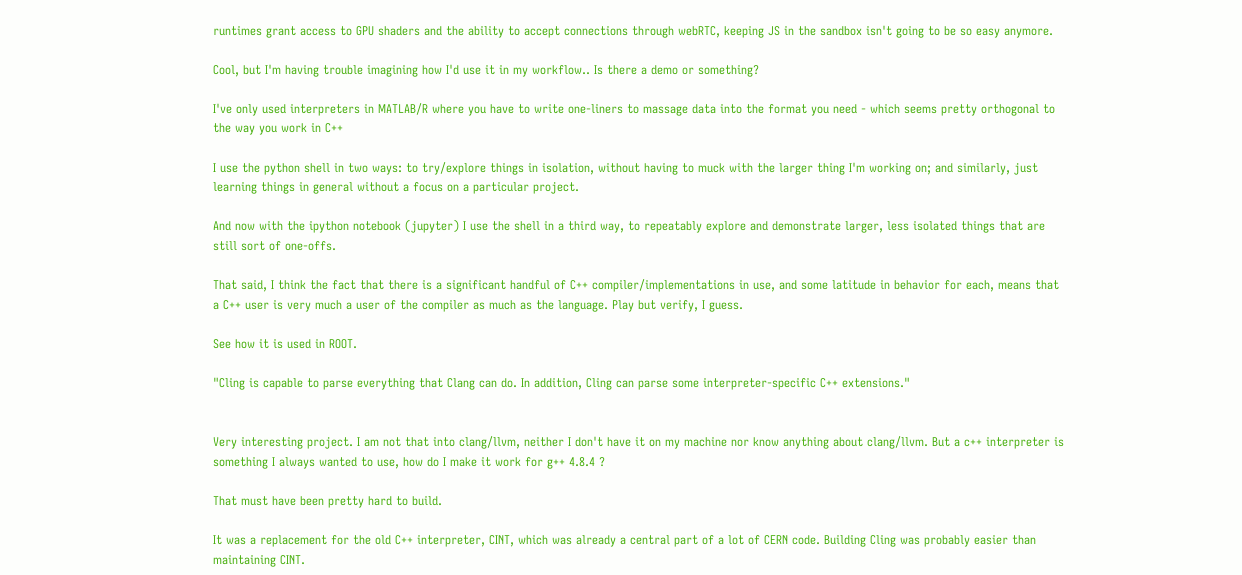runtimes grant access to GPU shaders and the ability to accept connections through webRTC, keeping JS in the sandbox isn't going to be so easy anymore.

Cool, but I'm having trouble imagining how I'd use it in my workflow.. Is there a demo or something?

I've only used interpreters in MATLAB/R where you have to write one-liners to massage data into the format you need - which seems pretty orthogonal to the way you work in C++

I use the python shell in two ways: to try/explore things in isolation, without having to muck with the larger thing I'm working on; and similarly, just learning things in general without a focus on a particular project.

And now with the ipython notebook (jupyter) I use the shell in a third way, to repeatably explore and demonstrate larger, less isolated things that are still sort of one-offs.

That said, I think the fact that there is a significant handful of C++ compiler/implementations in use, and some latitude in behavior for each, means that a C++ user is very much a user of the compiler as much as the language. Play but verify, I guess.

See how it is used in ROOT.

"Cling is capable to parse everything that Clang can do. In addition, Cling can parse some interpreter-specific C++ extensions."


Very interesting project. I am not that into clang/llvm, neither I don't have it on my machine nor know anything about clang/llvm. But a c++ interpreter is something I always wanted to use, how do I make it work for g++ 4.8.4 ?

That must have been pretty hard to build.

It was a replacement for the old C++ interpreter, CINT, which was already a central part of a lot of CERN code. Building Cling was probably easier than maintaining CINT.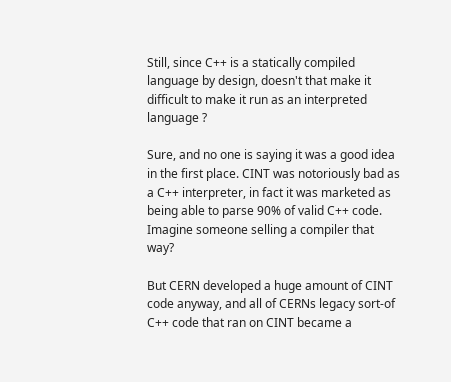Still, since C++ is a statically compiled language by design, doesn't that make it difficult to make it run as an interpreted language ?

Sure, and no one is saying it was a good idea in the first place. CINT was notoriously bad as a C++ interpreter, in fact it was marketed as being able to parse 90% of valid C++ code. Imagine someone selling a compiler that way?

But CERN developed a huge amount of CINT code anyway, and all of CERNs legacy sort-of C++ code that ran on CINT became a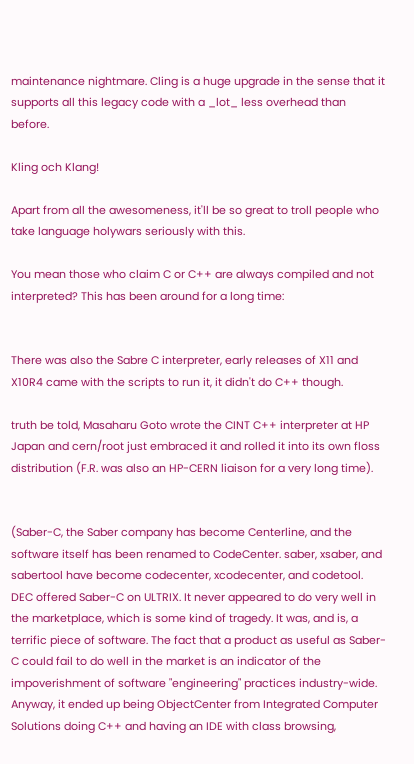maintenance nightmare. Cling is a huge upgrade in the sense that it supports all this legacy code with a _lot_ less overhead than before.

Kling och Klang!

Apart from all the awesomeness, it'll be so great to troll people who take language holywars seriously with this.

You mean those who claim C or C++ are always compiled and not interpreted? This has been around for a long time:


There was also the Sabre C interpreter, early releases of X11 and X10R4 came with the scripts to run it, it didn't do C++ though.

truth be told, Masaharu Goto wrote the CINT C++ interpreter at HP Japan and cern/root just embraced it and rolled it into its own floss distribution (F.R. was also an HP-CERN liaison for a very long time).


(Saber-C, the Saber company has become Centerline, and the software itself has been renamed to CodeCenter. saber, xsaber, and sabertool have become codecenter, xcodecenter, and codetool. DEC offered Saber-C on ULTRIX. It never appeared to do very well in the marketplace, which is some kind of tragedy. It was, and is, a terrific piece of software. The fact that a product as useful as Saber-C could fail to do well in the market is an indicator of the impoverishment of software "engineering" practices industry-wide. Anyway, it ended up being ObjectCenter from Integrated Computer Solutions doing C++ and having an IDE with class browsing,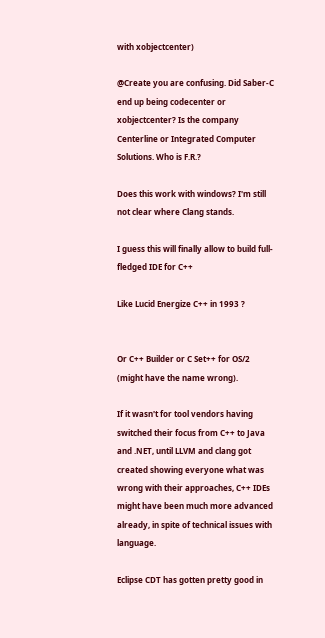with xobjectcenter)

@Create you are confusing. Did Saber-C end up being codecenter or xobjectcenter? Is the company Centerline or Integrated Computer Solutions. Who is F.R.?

Does this work with windows? I'm still not clear where Clang stands.

I guess this will finally allow to build full-fledged IDE for C++

Like Lucid Energize C++ in 1993 ?


Or C++ Builder or C Set++ for OS/2 (might have the name wrong).

If it wasn't for tool vendors having switched their focus from C++ to Java and .NET, until LLVM and clang got created showing everyone what was wrong with their approaches, C++ IDEs might have been much more advanced already, in spite of technical issues with language.

Eclipse CDT has gotten pretty good in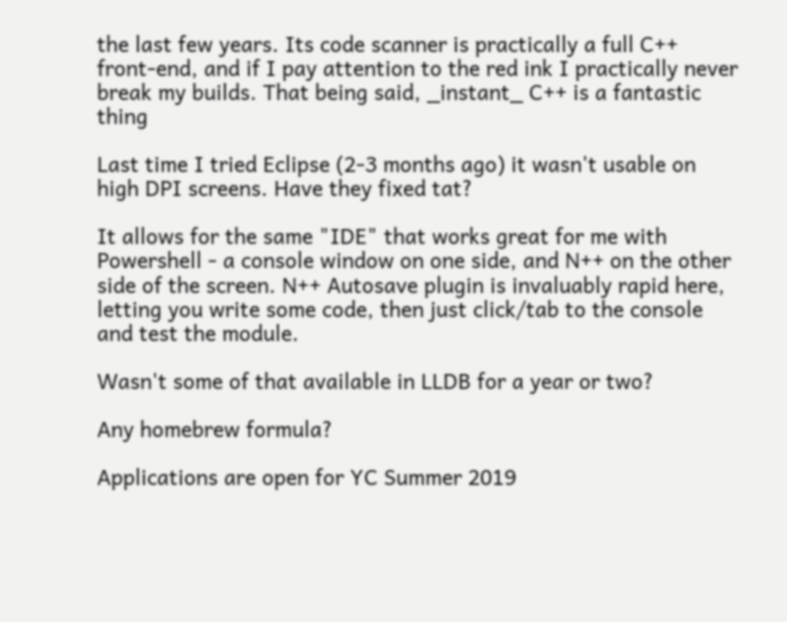the last few years. Its code scanner is practically a full C++ front-end, and if I pay attention to the red ink I practically never break my builds. That being said, _instant_ C++ is a fantastic thing

Last time I tried Eclipse (2-3 months ago) it wasn't usable on high DPI screens. Have they fixed tat?

It allows for the same "IDE" that works great for me with Powershell - a console window on one side, and N++ on the other side of the screen. N++ Autosave plugin is invaluably rapid here, letting you write some code, then just click/tab to the console and test the module.

Wasn't some of that available in LLDB for a year or two?

Any homebrew formula?

Applications are open for YC Summer 2019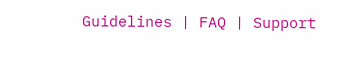Guidelines | FAQ | Support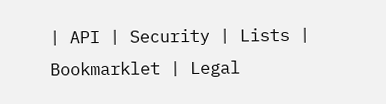| API | Security | Lists | Bookmarklet | Legal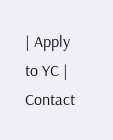| Apply to YC | Contact